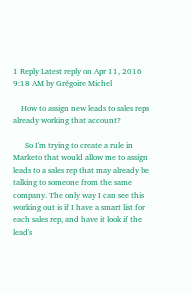1 Reply Latest reply on Apr 11, 2016 9:18 AM by Grégoire Michel

    How to assign new leads to sales reps already working that account?

      So I'm trying to create a rule in Marketo that would allow me to assign leads to a sales rep that may already be talking to someone from the same company. The only way I can see this working out is if I have a smart list for each sales rep, and have it look if the lead's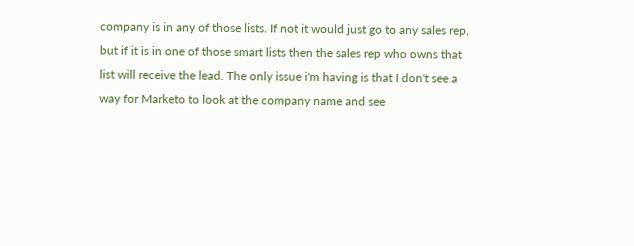company is in any of those lists. If not it would just go to any sales rep, but if it is in one of those smart lists then the sales rep who owns that list will receive the lead. The only issue i'm having is that I don't see a way for Marketo to look at the company name and see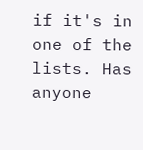if it's in one of the lists. Has anyone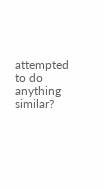attempted to do anything similar?